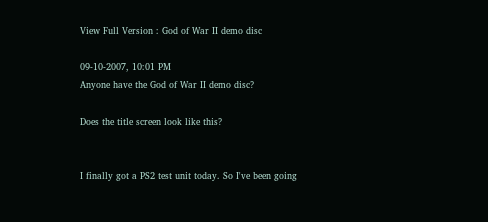View Full Version : God of War II demo disc

09-10-2007, 10:01 PM
Anyone have the God of War II demo disc?

Does the title screen look like this?


I finally got a PS2 test unit today. So I've been going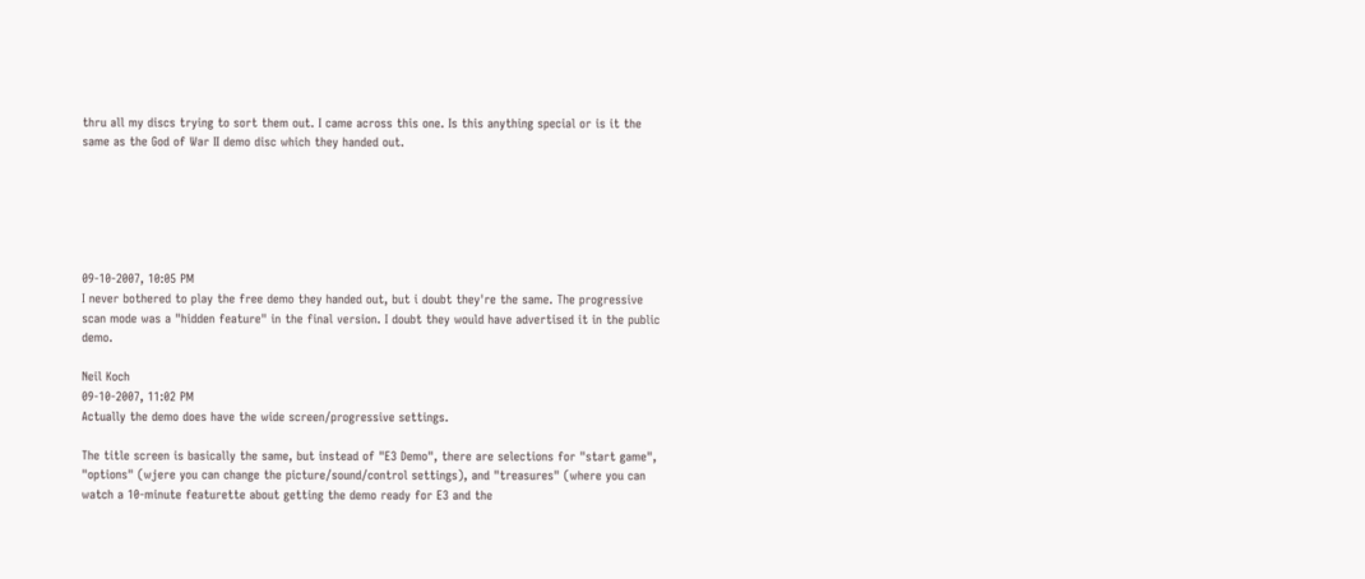thru all my discs trying to sort them out. I came across this one. Is this anything special or is it the same as the God of War II demo disc which they handed out.






09-10-2007, 10:05 PM
I never bothered to play the free demo they handed out, but i doubt they're the same. The progressive scan mode was a "hidden feature" in the final version. I doubt they would have advertised it in the public demo.

Neil Koch
09-10-2007, 11:02 PM
Actually the demo does have the wide screen/progressive settings.

The title screen is basically the same, but instead of "E3 Demo", there are selections for "start game", "options" (wjere you can change the picture/sound/control settings), and "treasures" (where you can watch a 10-minute featurette about getting the demo ready for E3 and the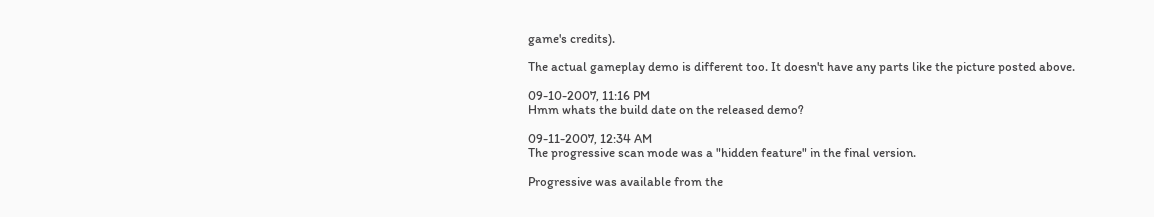game's credits).

The actual gameplay demo is different too. It doesn't have any parts like the picture posted above.

09-10-2007, 11:16 PM
Hmm whats the build date on the released demo?

09-11-2007, 12:34 AM
The progressive scan mode was a "hidden feature" in the final version.

Progressive was available from the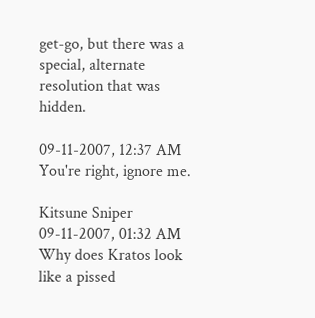get-go, but there was a special, alternate resolution that was hidden.

09-11-2007, 12:37 AM
You're right, ignore me.

Kitsune Sniper
09-11-2007, 01:32 AM
Why does Kratos look like a pissed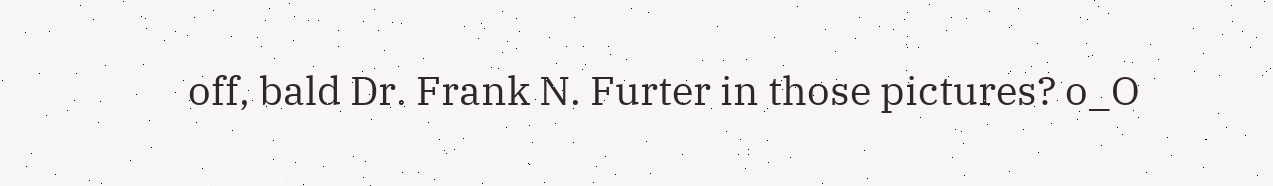off, bald Dr. Frank N. Furter in those pictures? o_O